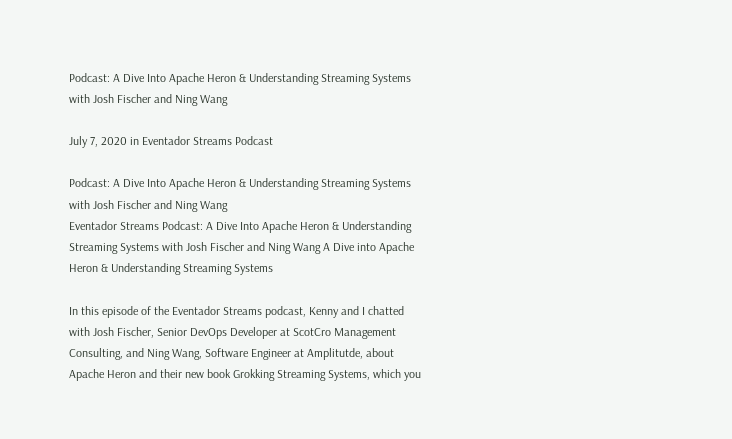Podcast: A Dive Into Apache Heron & Understanding Streaming Systems with Josh Fischer and Ning Wang

July 7, 2020 in Eventador Streams Podcast

Podcast: A Dive Into Apache Heron & Understanding Streaming Systems with Josh Fischer and Ning Wang
Eventador Streams Podcast: A Dive Into Apache Heron & Understanding Streaming Systems with Josh Fischer and Ning Wang A Dive into Apache Heron & Understanding Streaming Systems

In this episode of the Eventador Streams podcast, Kenny and I chatted with Josh Fischer, Senior DevOps Developer at ScotCro Management Consulting, and Ning Wang, Software Engineer at Amplitutde, about Apache Heron and their new book Grokking Streaming Systems, which you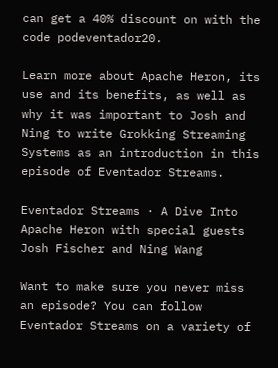can get a 40% discount on with the code podeventador20.

Learn more about Apache Heron, its use and its benefits, as well as why it was important to Josh and Ning to write Grokking Streaming Systems as an introduction in this episode of Eventador Streams.

Eventador Streams · A Dive Into Apache Heron with special guests Josh Fischer and Ning Wang

Want to make sure you never miss an episode? You can follow Eventador Streams on a variety of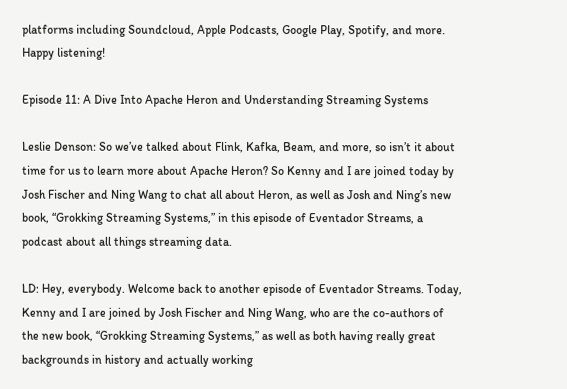platforms including Soundcloud, Apple Podcasts, Google Play, Spotify, and more. Happy listening!

Episode 11: A Dive Into Apache Heron and Understanding Streaming Systems

Leslie Denson: So we’ve talked about Flink, Kafka, Beam, and more, so isn’t it about time for us to learn more about Apache Heron? So Kenny and I are joined today by Josh Fischer and Ning Wang to chat all about Heron, as well as Josh and Ning’s new book, “Grokking Streaming Systems,” in this episode of Eventador Streams, a podcast about all things streaming data.

LD: Hey, everybody. Welcome back to another episode of Eventador Streams. Today, Kenny and I are joined by Josh Fischer and Ning Wang, who are the co-authors of the new book, “Grokking Streaming Systems,” as well as both having really great backgrounds in history and actually working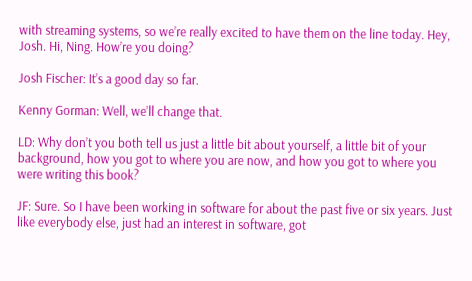with streaming systems, so we’re really excited to have them on the line today. Hey, Josh. Hi, Ning. How’re you doing?

Josh Fischer: It’s a good day so far.

Kenny Gorman: Well, we’ll change that.

LD: Why don’t you both tell us just a little bit about yourself, a little bit of your background, how you got to where you are now, and how you got to where you were writing this book?

JF: Sure. So I have been working in software for about the past five or six years. Just like everybody else, just had an interest in software, got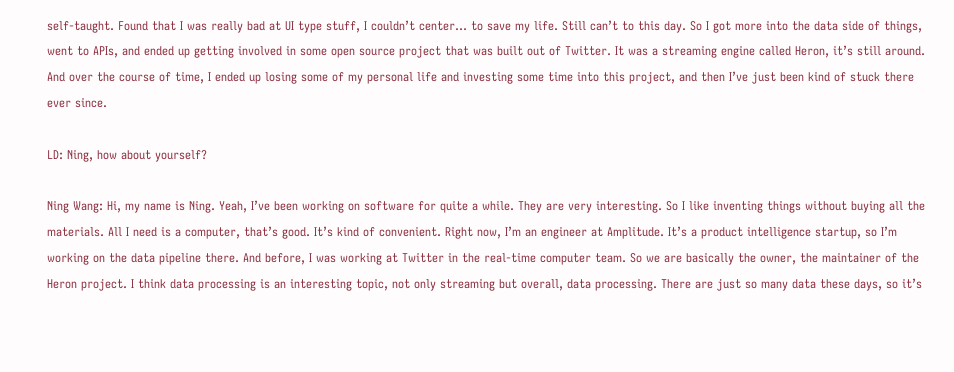self-taught. Found that I was really bad at UI type stuff, I couldn’t center… to save my life. Still can’t to this day. So I got more into the data side of things, went to APIs, and ended up getting involved in some open source project that was built out of Twitter. It was a streaming engine called Heron, it’s still around. And over the course of time, I ended up losing some of my personal life and investing some time into this project, and then I’ve just been kind of stuck there ever since.

LD: Ning, how about yourself?

Ning Wang: Hi, my name is Ning. Yeah, I’ve been working on software for quite a while. They are very interesting. So I like inventing things without buying all the materials. All I need is a computer, that’s good. It’s kind of convenient. Right now, I’m an engineer at Amplitude. It’s a product intelligence startup, so I’m working on the data pipeline there. And before, I was working at Twitter in the real-time computer team. So we are basically the owner, the maintainer of the Heron project. I think data processing is an interesting topic, not only streaming but overall, data processing. There are just so many data these days, so it’s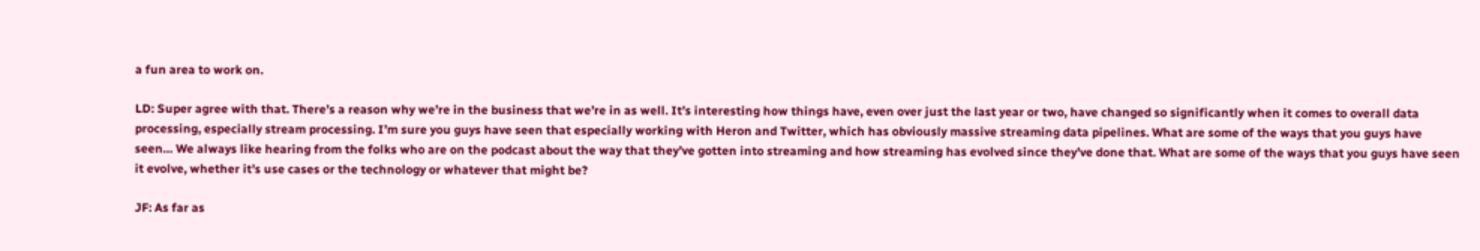a fun area to work on.

LD: Super agree with that. There’s a reason why we’re in the business that we’re in as well. It’s interesting how things have, even over just the last year or two, have changed so significantly when it comes to overall data processing, especially stream processing. I’m sure you guys have seen that especially working with Heron and Twitter, which has obviously massive streaming data pipelines. What are some of the ways that you guys have seen… We always like hearing from the folks who are on the podcast about the way that they’ve gotten into streaming and how streaming has evolved since they’ve done that. What are some of the ways that you guys have seen it evolve, whether it’s use cases or the technology or whatever that might be?

JF: As far as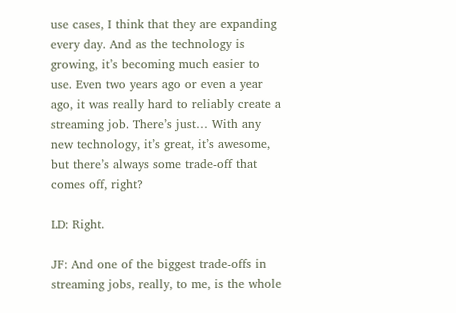use cases, I think that they are expanding every day. And as the technology is growing, it’s becoming much easier to use. Even two years ago or even a year ago, it was really hard to reliably create a streaming job. There’s just… With any new technology, it’s great, it’s awesome, but there’s always some trade-off that comes off, right?

LD: Right.

JF: And one of the biggest trade-offs in streaming jobs, really, to me, is the whole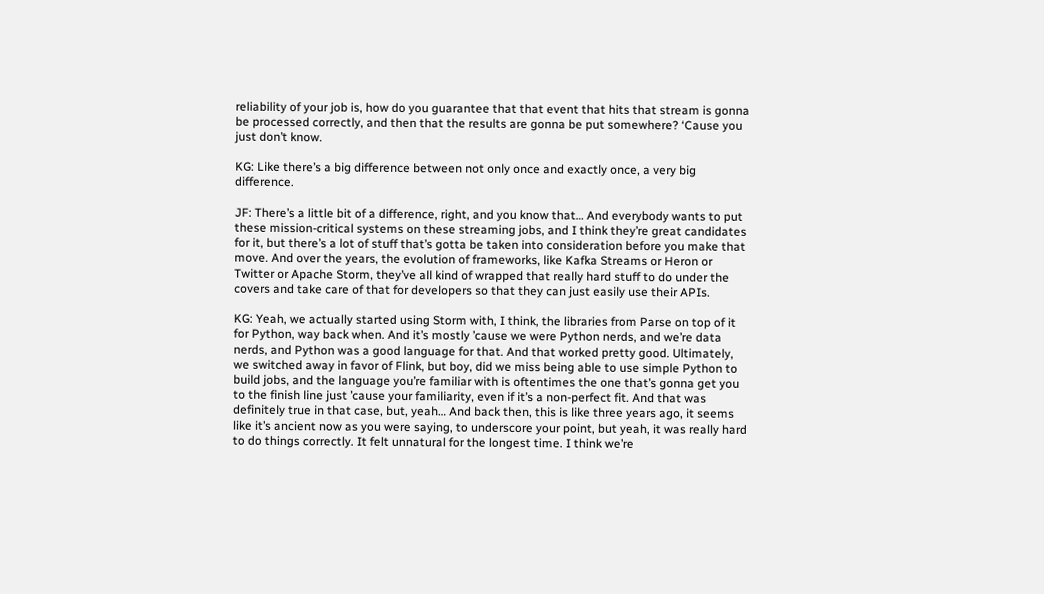reliability of your job is, how do you guarantee that that event that hits that stream is gonna be processed correctly, and then that the results are gonna be put somewhere? ‘Cause you just don’t know.

KG: Like there’s a big difference between not only once and exactly once, a very big difference.

JF: There’s a little bit of a difference, right, and you know that… And everybody wants to put these mission-critical systems on these streaming jobs, and I think they’re great candidates for it, but there’s a lot of stuff that’s gotta be taken into consideration before you make that move. And over the years, the evolution of frameworks, like Kafka Streams or Heron or Twitter or Apache Storm, they’ve all kind of wrapped that really hard stuff to do under the covers and take care of that for developers so that they can just easily use their APIs.

KG: Yeah, we actually started using Storm with, I think, the libraries from Parse on top of it for Python, way back when. And it’s mostly ’cause we were Python nerds, and we’re data nerds, and Python was a good language for that. And that worked pretty good. Ultimately, we switched away in favor of Flink, but boy, did we miss being able to use simple Python to build jobs, and the language you’re familiar with is oftentimes the one that’s gonna get you to the finish line just ’cause your familiarity, even if it’s a non-perfect fit. And that was definitely true in that case, but, yeah… And back then, this is like three years ago, it seems like it’s ancient now as you were saying, to underscore your point, but yeah, it was really hard to do things correctly. It felt unnatural for the longest time. I think we’re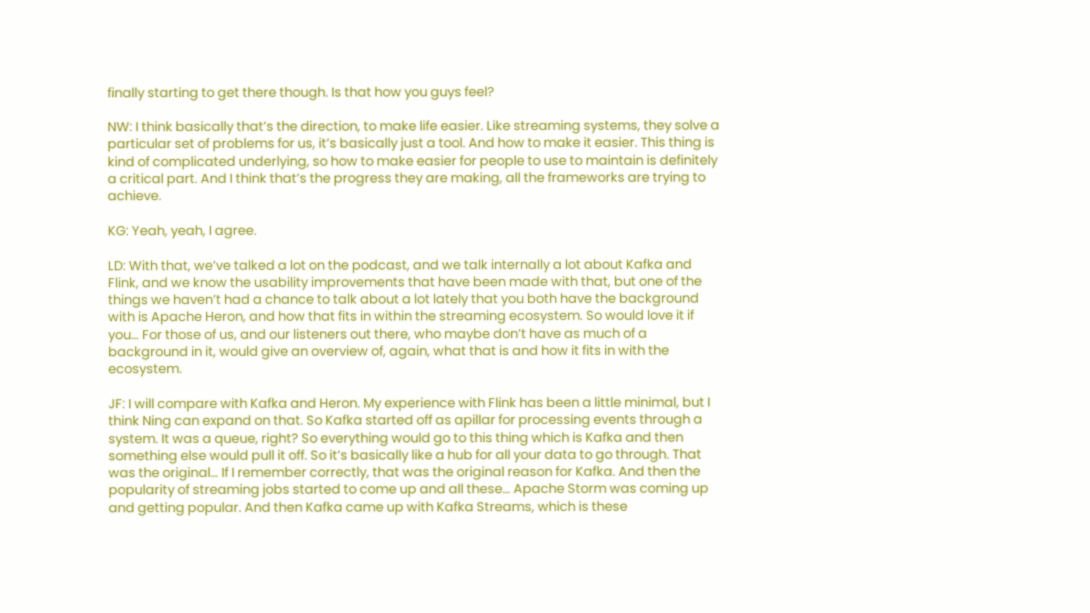finally starting to get there though. Is that how you guys feel?

NW: I think basically that’s the direction, to make life easier. Like streaming systems, they solve a particular set of problems for us, it’s basically just a tool. And how to make it easier. This thing is kind of complicated underlying, so how to make easier for people to use to maintain is definitely a critical part. And I think that’s the progress they are making, all the frameworks are trying to achieve.

KG: Yeah, yeah, I agree.

LD: With that, we’ve talked a lot on the podcast, and we talk internally a lot about Kafka and Flink, and we know the usability improvements that have been made with that, but one of the things we haven’t had a chance to talk about a lot lately that you both have the background with is Apache Heron, and how that fits in within the streaming ecosystem. So would love it if you… For those of us, and our listeners out there, who maybe don’t have as much of a background in it, would give an overview of, again, what that is and how it fits in with the ecosystem.

JF: I will compare with Kafka and Heron. My experience with Flink has been a little minimal, but I think Ning can expand on that. So Kafka started off as apillar for processing events through a system. It was a queue, right? So everything would go to this thing which is Kafka and then something else would pull it off. So it’s basically like a hub for all your data to go through. That was the original… If I remember correctly, that was the original reason for Kafka. And then the popularity of streaming jobs started to come up and all these… Apache Storm was coming up and getting popular. And then Kafka came up with Kafka Streams, which is these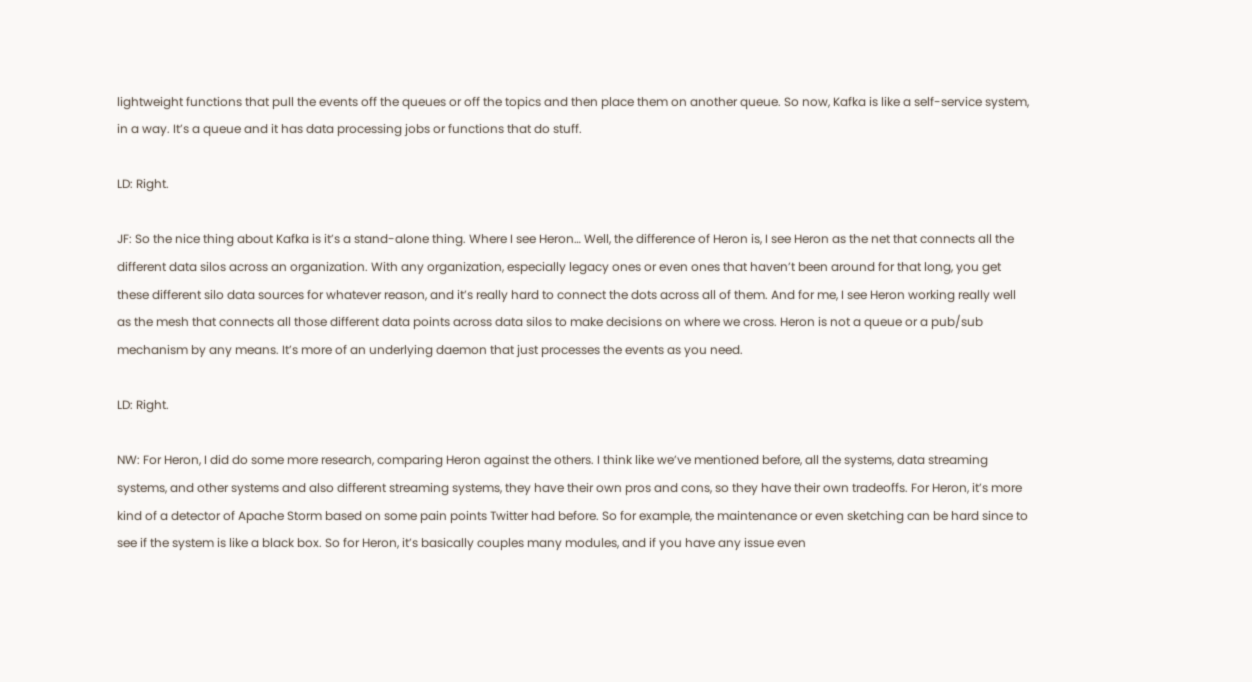lightweight functions that pull the events off the queues or off the topics and then place them on another queue. So now, Kafka is like a self-service system, in a way. It’s a queue and it has data processing jobs or functions that do stuff.

LD: Right.

JF: So the nice thing about Kafka is it’s a stand-alone thing. Where I see Heron… Well, the difference of Heron is, I see Heron as the net that connects all the different data silos across an organization. With any organization, especially legacy ones or even ones that haven’t been around for that long, you get these different silo data sources for whatever reason, and it’s really hard to connect the dots across all of them. And for me, I see Heron working really well as the mesh that connects all those different data points across data silos to make decisions on where we cross. Heron is not a queue or a pub/sub mechanism by any means. It’s more of an underlying daemon that just processes the events as you need.

LD: Right.

NW: For Heron, I did do some more research, comparing Heron against the others. I think like we’ve mentioned before, all the systems, data streaming systems, and other systems and also different streaming systems, they have their own pros and cons, so they have their own tradeoffs. For Heron, it’s more kind of a detector of Apache Storm based on some pain points Twitter had before. So for example, the maintenance or even sketching can be hard since to see if the system is like a black box. So for Heron, it’s basically couples many modules, and if you have any issue even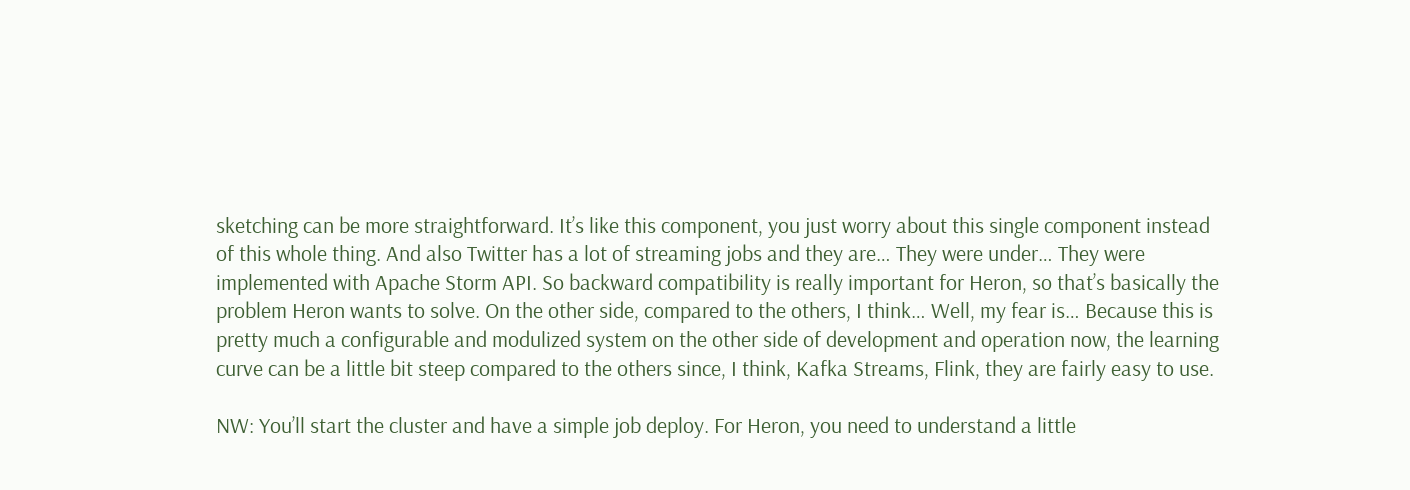sketching can be more straightforward. It’s like this component, you just worry about this single component instead of this whole thing. And also Twitter has a lot of streaming jobs and they are… They were under… They were implemented with Apache Storm API. So backward compatibility is really important for Heron, so that’s basically the problem Heron wants to solve. On the other side, compared to the others, I think… Well, my fear is… Because this is pretty much a configurable and modulized system on the other side of development and operation now, the learning curve can be a little bit steep compared to the others since, I think, Kafka Streams, Flink, they are fairly easy to use.

NW: You’ll start the cluster and have a simple job deploy. For Heron, you need to understand a little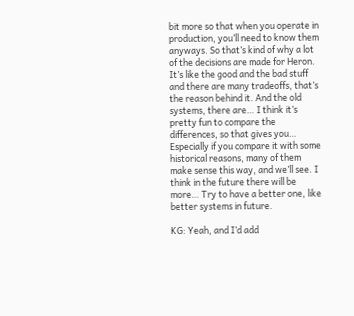bit more so that when you operate in production, you’ll need to know them anyways. So that’s kind of why a lot of the decisions are made for Heron. It’s like the good and the bad stuff and there are many tradeoffs, that’s the reason behind it. And the old systems, there are… I think it’s pretty fun to compare the differences, so that gives you… Especially if you compare it with some historical reasons, many of them make sense this way, and we’ll see. I think in the future there will be more… Try to have a better one, like better systems in future.

KG: Yeah, and I’d add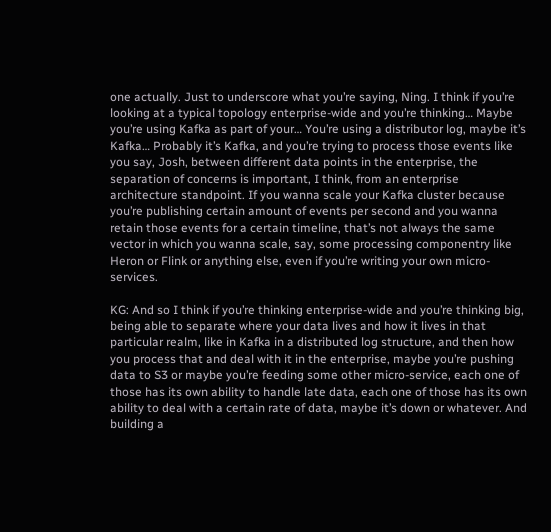one actually. Just to underscore what you’re saying, Ning. I think if you’re looking at a typical topology enterprise-wide and you’re thinking… Maybe you’re using Kafka as part of your… You’re using a distributor log, maybe it’s Kafka… Probably it’s Kafka, and you’re trying to process those events like you say, Josh, between different data points in the enterprise, the separation of concerns is important, I think, from an enterprise architecture standpoint. If you wanna scale your Kafka cluster because you’re publishing certain amount of events per second and you wanna retain those events for a certain timeline, that’s not always the same vector in which you wanna scale, say, some processing componentry like Heron or Flink or anything else, even if you’re writing your own micro-services.

KG: And so I think if you’re thinking enterprise-wide and you’re thinking big, being able to separate where your data lives and how it lives in that particular realm, like in Kafka in a distributed log structure, and then how you process that and deal with it in the enterprise, maybe you’re pushing data to S3 or maybe you’re feeding some other micro-service, each one of those has its own ability to handle late data, each one of those has its own ability to deal with a certain rate of data, maybe it’s down or whatever. And building a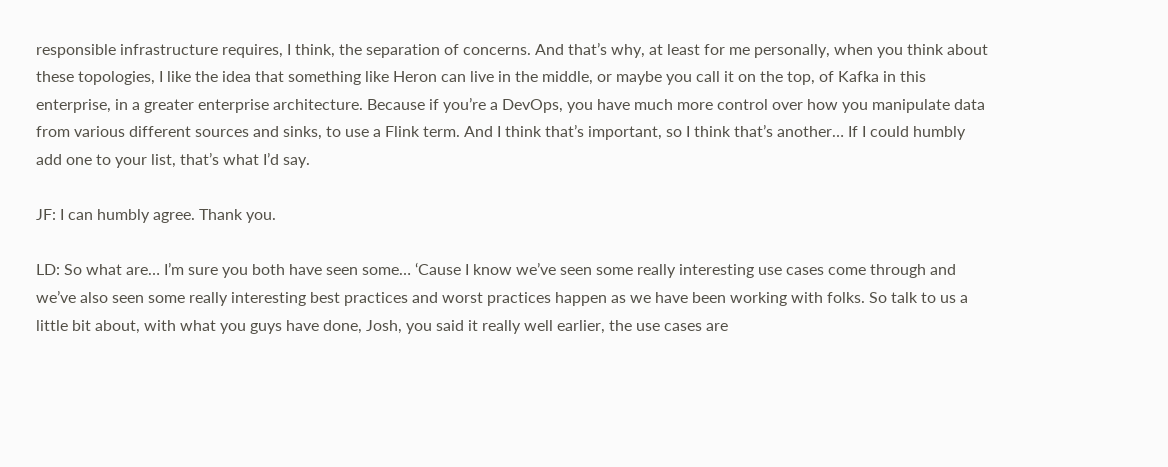responsible infrastructure requires, I think, the separation of concerns. And that’s why, at least for me personally, when you think about these topologies, I like the idea that something like Heron can live in the middle, or maybe you call it on the top, of Kafka in this enterprise, in a greater enterprise architecture. Because if you’re a DevOps, you have much more control over how you manipulate data from various different sources and sinks, to use a Flink term. And I think that’s important, so I think that’s another… If I could humbly add one to your list, that’s what I’d say.

JF: I can humbly agree. Thank you.

LD: So what are… I’m sure you both have seen some… ‘Cause I know we’ve seen some really interesting use cases come through and we’ve also seen some really interesting best practices and worst practices happen as we have been working with folks. So talk to us a little bit about, with what you guys have done, Josh, you said it really well earlier, the use cases are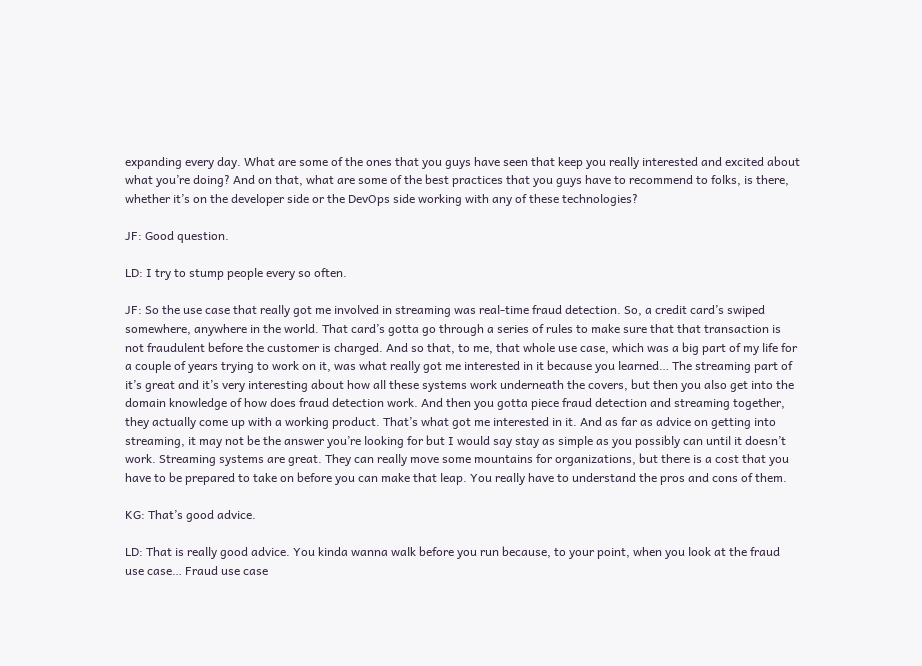expanding every day. What are some of the ones that you guys have seen that keep you really interested and excited about what you’re doing? And on that, what are some of the best practices that you guys have to recommend to folks, is there, whether it’s on the developer side or the DevOps side working with any of these technologies?

JF: Good question.

LD: I try to stump people every so often.

JF: So the use case that really got me involved in streaming was real-time fraud detection. So, a credit card’s swiped somewhere, anywhere in the world. That card’s gotta go through a series of rules to make sure that that transaction is not fraudulent before the customer is charged. And so that, to me, that whole use case, which was a big part of my life for a couple of years trying to work on it, was what really got me interested in it because you learned… The streaming part of it’s great and it’s very interesting about how all these systems work underneath the covers, but then you also get into the domain knowledge of how does fraud detection work. And then you gotta piece fraud detection and streaming together, they actually come up with a working product. That’s what got me interested in it. And as far as advice on getting into streaming, it may not be the answer you’re looking for but I would say stay as simple as you possibly can until it doesn’t work. Streaming systems are great. They can really move some mountains for organizations, but there is a cost that you have to be prepared to take on before you can make that leap. You really have to understand the pros and cons of them.

KG: That’s good advice.

LD: That is really good advice. You kinda wanna walk before you run because, to your point, when you look at the fraud use case… Fraud use case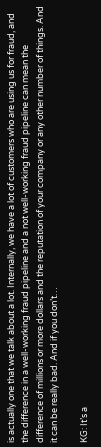is actually one that we talk about a lot. Internally, we have a lot of customers who are using us for fraud, and the difference in a well-working fraud pipeline and a not well-working fraud pipeline can mean the difference of millions or more dollars and the reputation of your company or any other number of things. And it can be really bad. And if you don’t…

KG: It’s a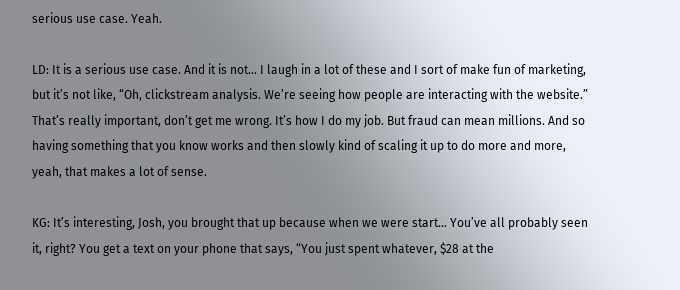serious use case. Yeah.

LD: It is a serious use case. And it is not… I laugh in a lot of these and I sort of make fun of marketing, but it’s not like, “Oh, clickstream analysis. We’re seeing how people are interacting with the website.” That’s really important, don’t get me wrong. It’s how I do my job. But fraud can mean millions. And so having something that you know works and then slowly kind of scaling it up to do more and more, yeah, that makes a lot of sense.

KG: It’s interesting, Josh, you brought that up because when we were start… You’ve all probably seen it, right? You get a text on your phone that says, “You just spent whatever, $28 at the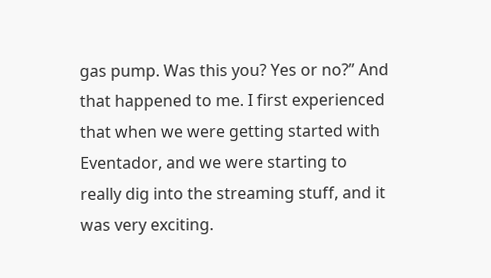gas pump. Was this you? Yes or no?” And that happened to me. I first experienced that when we were getting started with Eventador, and we were starting to really dig into the streaming stuff, and it was very exciting.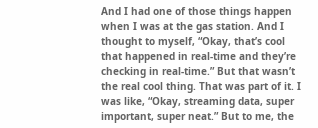And I had one of those things happen when I was at the gas station. And I thought to myself, “Okay, that’s cool that happened in real-time and they’re checking in real-time.” But that wasn’t the real cool thing. That was part of it. I was like, “Okay, streaming data, super important, super neat.” But to me, the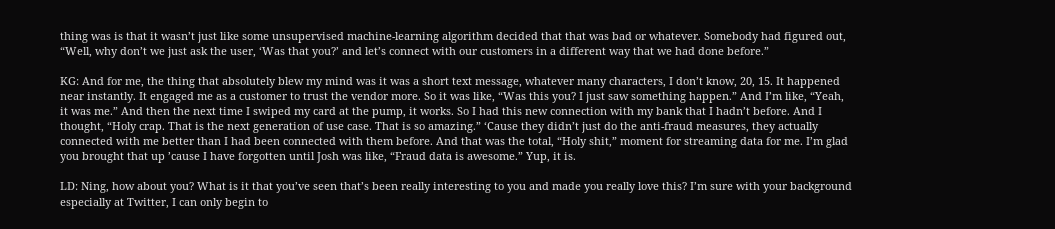thing was is that it wasn’t just like some unsupervised machine-learning algorithm decided that that was bad or whatever. Somebody had figured out, “Well, why don’t we just ask the user, ‘Was that you?’ and let’s connect with our customers in a different way that we had done before.”

KG: And for me, the thing that absolutely blew my mind was it was a short text message, whatever many characters, I don’t know, 20, 15. It happened near instantly. It engaged me as a customer to trust the vendor more. So it was like, “Was this you? I just saw something happen.” And I’m like, “Yeah, it was me.” And then the next time I swiped my card at the pump, it works. So I had this new connection with my bank that I hadn’t before. And I thought, “Holy crap. That is the next generation of use case. That is so amazing.” ‘Cause they didn’t just do the anti-fraud measures, they actually connected with me better than I had been connected with them before. And that was the total, “Holy shit,” moment for streaming data for me. I’m glad you brought that up ’cause I have forgotten until Josh was like, “Fraud data is awesome.” Yup, it is.

LD: Ning, how about you? What is it that you’ve seen that’s been really interesting to you and made you really love this? I’m sure with your background especially at Twitter, I can only begin to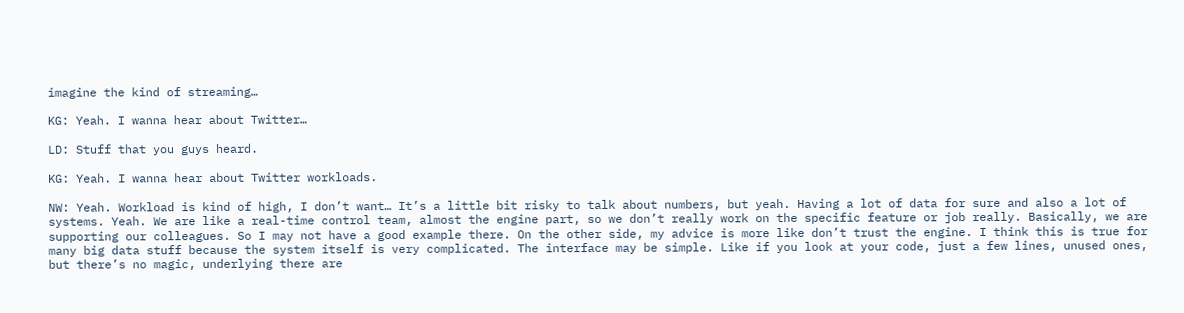imagine the kind of streaming…

KG: Yeah. I wanna hear about Twitter…

LD: Stuff that you guys heard.

KG: Yeah. I wanna hear about Twitter workloads.

NW: Yeah. Workload is kind of high, I don’t want… It’s a little bit risky to talk about numbers, but yeah. Having a lot of data for sure and also a lot of systems. Yeah. We are like a real-time control team, almost the engine part, so we don’t really work on the specific feature or job really. Basically, we are supporting our colleagues. So I may not have a good example there. On the other side, my advice is more like don’t trust the engine. I think this is true for many big data stuff because the system itself is very complicated. The interface may be simple. Like if you look at your code, just a few lines, unused ones, but there’s no magic, underlying there are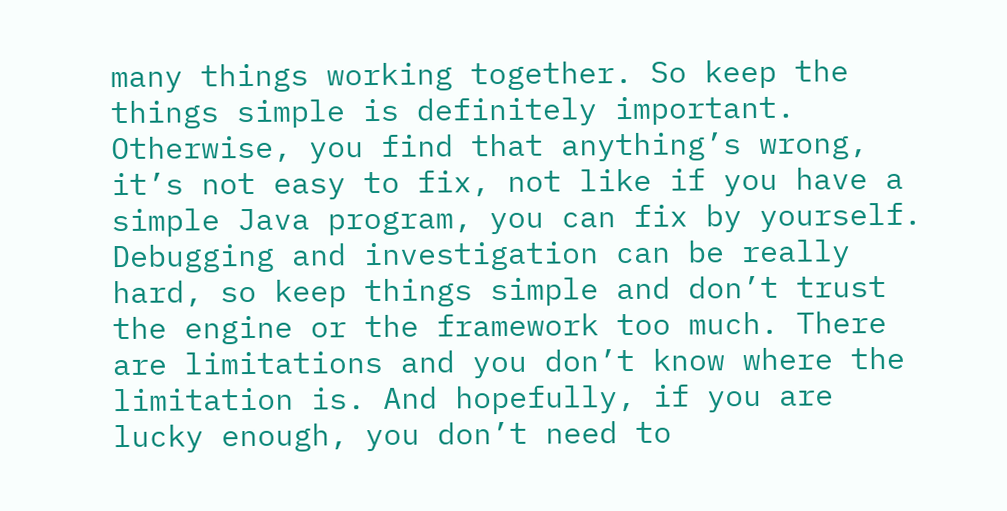many things working together. So keep the things simple is definitely important. Otherwise, you find that anything’s wrong, it’s not easy to fix, not like if you have a simple Java program, you can fix by yourself. Debugging and investigation can be really hard, so keep things simple and don’t trust the engine or the framework too much. There are limitations and you don’t know where the limitation is. And hopefully, if you are lucky enough, you don’t need to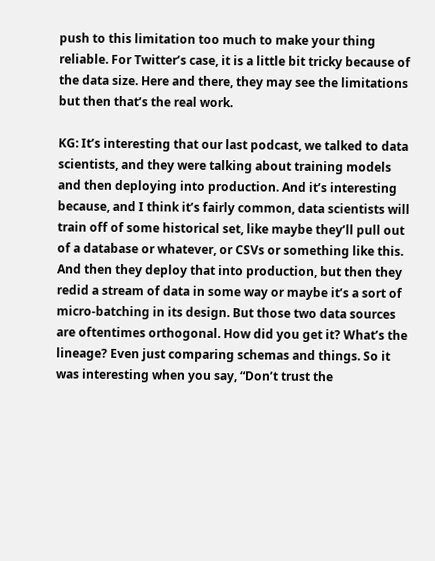push to this limitation too much to make your thing reliable. For Twitter’s case, it is a little bit tricky because of the data size. Here and there, they may see the limitations but then that’s the real work.

KG: It’s interesting that our last podcast, we talked to data scientists, and they were talking about training models and then deploying into production. And it’s interesting because, and I think it’s fairly common, data scientists will train off of some historical set, like maybe they’ll pull out of a database or whatever, or CSVs or something like this. And then they deploy that into production, but then they redid a stream of data in some way or maybe it’s a sort of micro-batching in its design. But those two data sources are oftentimes orthogonal. How did you get it? What’s the lineage? Even just comparing schemas and things. So it was interesting when you say, “Don’t trust the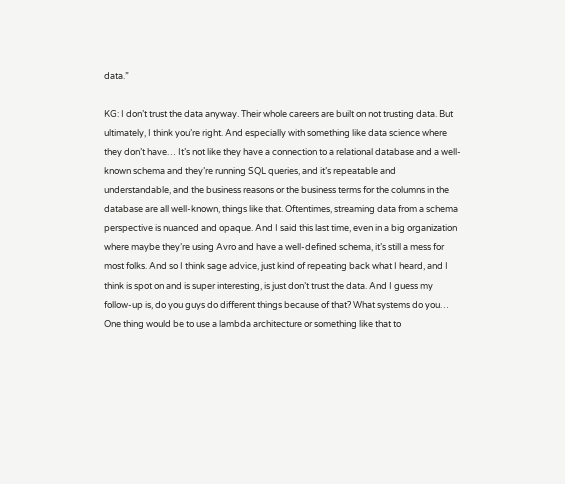data.”

KG: I don’t trust the data anyway. Their whole careers are built on not trusting data. But ultimately, I think you’re right. And especially with something like data science where they don’t have… It’s not like they have a connection to a relational database and a well-known schema and they’re running SQL queries, and it’s repeatable and understandable, and the business reasons or the business terms for the columns in the database are all well-known, things like that. Oftentimes, streaming data from a schema perspective is nuanced and opaque. And I said this last time, even in a big organization where maybe they’re using Avro and have a well-defined schema, it’s still a mess for most folks. And so I think sage advice, just kind of repeating back what I heard, and I think is spot on and is super interesting, is just don’t trust the data. And I guess my follow-up is, do you guys do different things because of that? What systems do you… One thing would be to use a lambda architecture or something like that to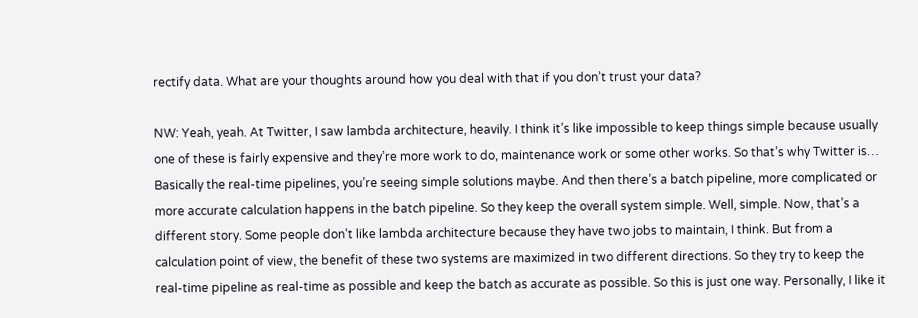rectify data. What are your thoughts around how you deal with that if you don’t trust your data?

NW: Yeah, yeah. At Twitter, I saw lambda architecture, heavily. I think it’s like impossible to keep things simple because usually one of these is fairly expensive and they’re more work to do, maintenance work or some other works. So that’s why Twitter is… Basically the real-time pipelines, you’re seeing simple solutions maybe. And then there’s a batch pipeline, more complicated or more accurate calculation happens in the batch pipeline. So they keep the overall system simple. Well, simple. Now, that’s a different story. Some people don’t like lambda architecture because they have two jobs to maintain, I think. But from a calculation point of view, the benefit of these two systems are maximized in two different directions. So they try to keep the real-time pipeline as real-time as possible and keep the batch as accurate as possible. So this is just one way. Personally, I like it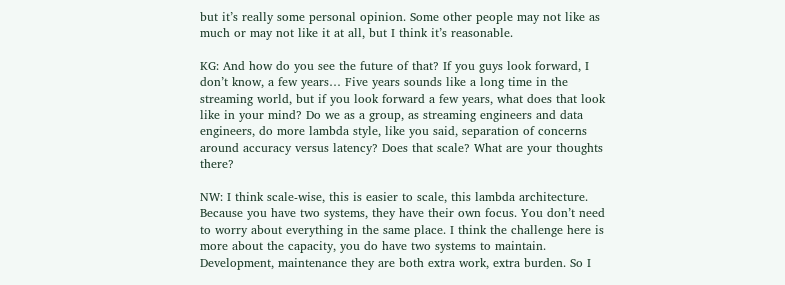but it’s really some personal opinion. Some other people may not like as much or may not like it at all, but I think it’s reasonable.

KG: And how do you see the future of that? If you guys look forward, I don’t know, a few years… Five years sounds like a long time in the streaming world, but if you look forward a few years, what does that look like in your mind? Do we as a group, as streaming engineers and data engineers, do more lambda style, like you said, separation of concerns around accuracy versus latency? Does that scale? What are your thoughts there?

NW: I think scale-wise, this is easier to scale, this lambda architecture. Because you have two systems, they have their own focus. You don’t need to worry about everything in the same place. I think the challenge here is more about the capacity, you do have two systems to maintain. Development, maintenance they are both extra work, extra burden. So I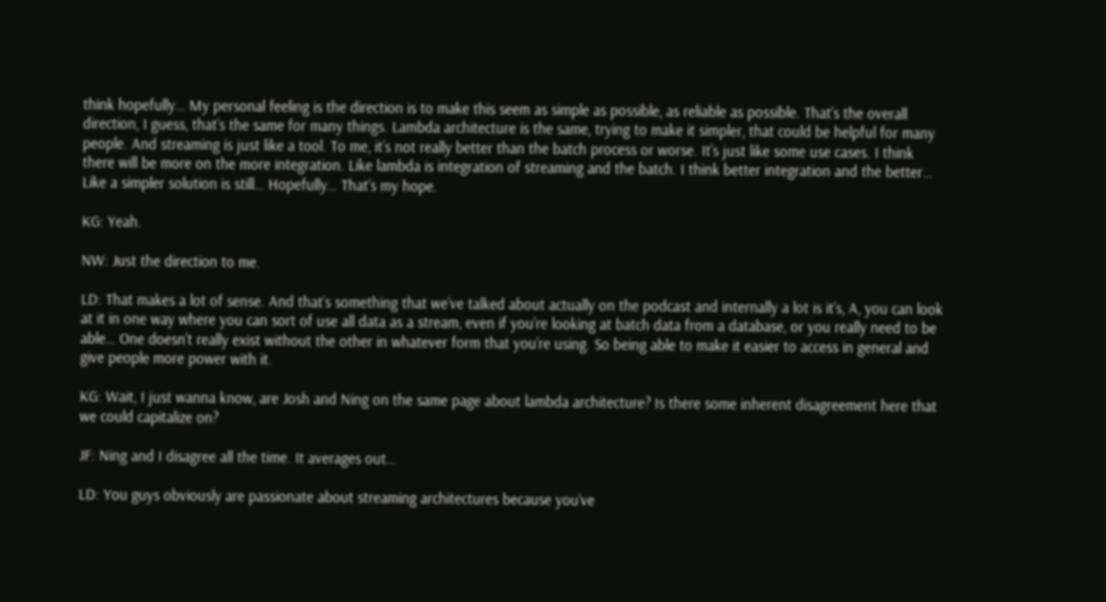think hopefully… My personal feeling is the direction is to make this seem as simple as possible, as reliable as possible. That’s the overall direction, I guess, that’s the same for many things. Lambda architecture is the same, trying to make it simpler, that could be helpful for many people. And streaming is just like a tool. To me, it’s not really better than the batch process or worse. It’s just like some use cases. I think there will be more on the more integration. Like lambda is integration of streaming and the batch. I think better integration and the better… Like a simpler solution is still… Hopefully… That’s my hope.

KG: Yeah.

NW: Just the direction to me.

LD: That makes a lot of sense. And that’s something that we’ve talked about actually on the podcast and internally a lot is it’s, A, you can look at it in one way where you can sort of use all data as a stream, even if you’re looking at batch data from a database, or you really need to be able… One doesn’t really exist without the other in whatever form that you’re using. So being able to make it easier to access in general and give people more power with it.

KG: Wait, I just wanna know, are Josh and Ning on the same page about lambda architecture? Is there some inherent disagreement here that we could capitalize on?

JF: Ning and I disagree all the time. It averages out…

LD: You guys obviously are passionate about streaming architectures because you’ve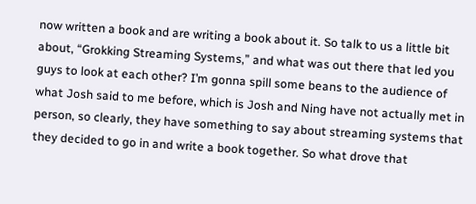now written a book and are writing a book about it. So talk to us a little bit about, “Grokking Streaming Systems,” and what was out there that led you guys to look at each other? I’m gonna spill some beans to the audience of what Josh said to me before, which is Josh and Ning have not actually met in person, so clearly, they have something to say about streaming systems that they decided to go in and write a book together. So what drove that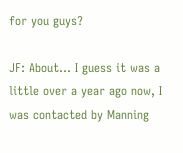for you guys?

JF: About… I guess it was a little over a year ago now, I was contacted by Manning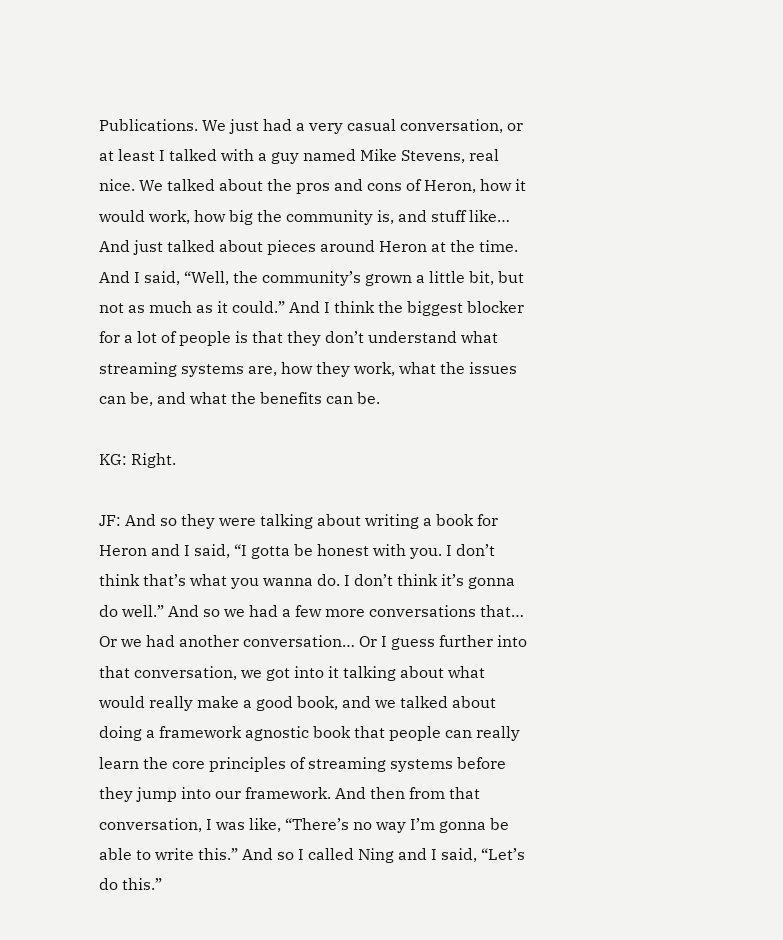Publications. We just had a very casual conversation, or at least I talked with a guy named Mike Stevens, real nice. We talked about the pros and cons of Heron, how it would work, how big the community is, and stuff like… And just talked about pieces around Heron at the time. And I said, “Well, the community’s grown a little bit, but not as much as it could.” And I think the biggest blocker for a lot of people is that they don’t understand what streaming systems are, how they work, what the issues can be, and what the benefits can be.

KG: Right.

JF: And so they were talking about writing a book for Heron and I said, “I gotta be honest with you. I don’t think that’s what you wanna do. I don’t think it’s gonna do well.” And so we had a few more conversations that… Or we had another conversation… Or I guess further into that conversation, we got into it talking about what would really make a good book, and we talked about doing a framework agnostic book that people can really learn the core principles of streaming systems before they jump into our framework. And then from that conversation, I was like, “There’s no way I’m gonna be able to write this.” And so I called Ning and I said, “Let’s do this.”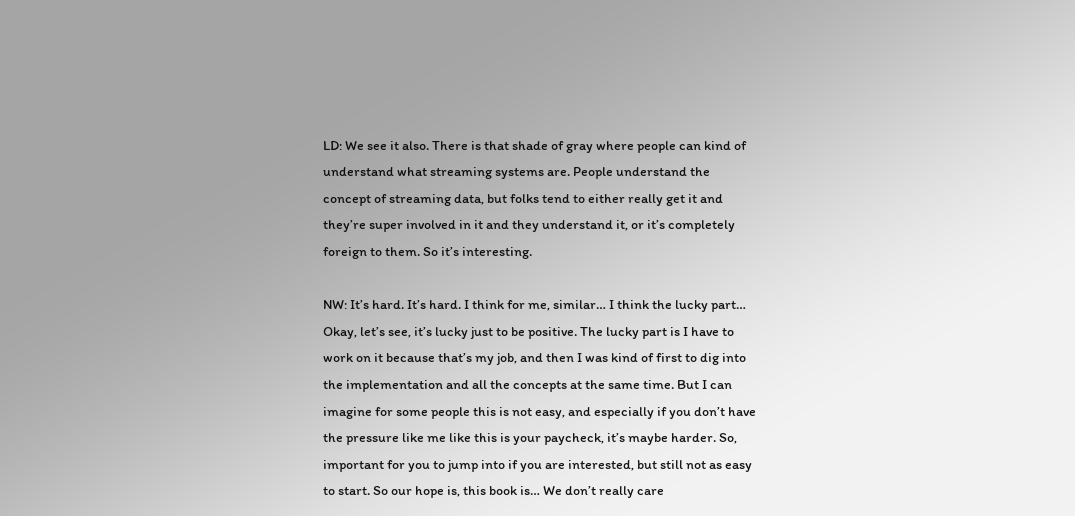LD: We see it also. There is that shade of gray where people can kind of understand what streaming systems are. People understand the concept of streaming data, but folks tend to either really get it and they’re super involved in it and they understand it, or it’s completely foreign to them. So it’s interesting.

NW: It’s hard. It’s hard. I think for me, similar… I think the lucky part… Okay, let’s see, it’s lucky just to be positive. The lucky part is I have to work on it because that’s my job, and then I was kind of first to dig into the implementation and all the concepts at the same time. But I can imagine for some people this is not easy, and especially if you don’t have the pressure like me like this is your paycheck, it’s maybe harder. So, important for you to jump into if you are interested, but still not as easy to start. So our hope is, this book is… We don’t really care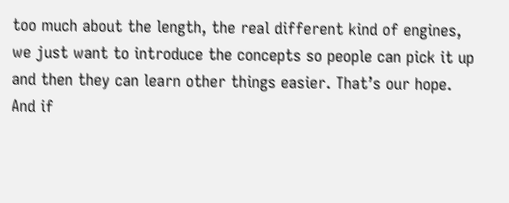too much about the length, the real different kind of engines, we just want to introduce the concepts so people can pick it up and then they can learn other things easier. That’s our hope. And if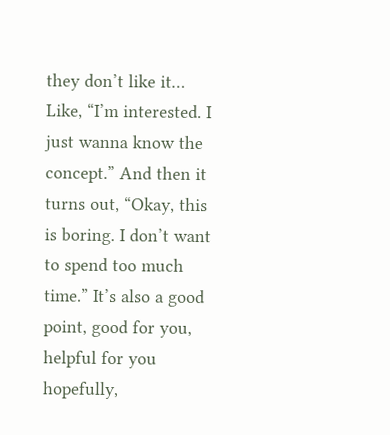they don’t like it… Like, “I’m interested. I just wanna know the concept.” And then it turns out, “Okay, this is boring. I don’t want to spend too much time.” It’s also a good point, good for you, helpful for you hopefully,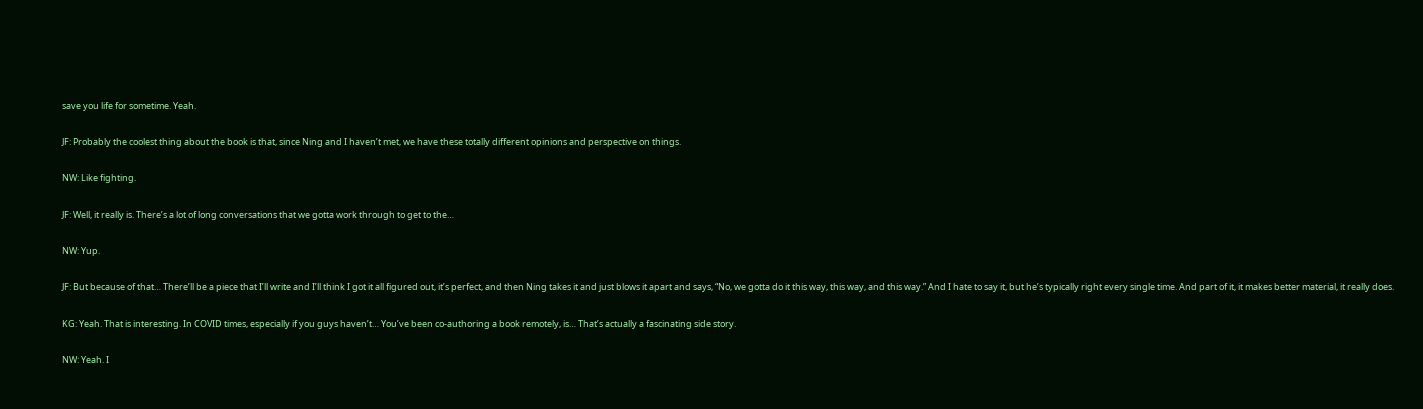save you life for sometime. Yeah.

JF: Probably the coolest thing about the book is that, since Ning and I haven’t met, we have these totally different opinions and perspective on things.

NW: Like fighting.

JF: Well, it really is. There’s a lot of long conversations that we gotta work through to get to the…

NW: Yup.

JF: But because of that… There’ll be a piece that I’ll write and I’ll think I got it all figured out, it’s perfect, and then Ning takes it and just blows it apart and says, “No, we gotta do it this way, this way, and this way.” And I hate to say it, but he’s typically right every single time. And part of it, it makes better material, it really does.

KG: Yeah. That is interesting. In COVID times, especially if you guys haven’t… You’ve been co-authoring a book remotely, is… That’s actually a fascinating side story.

NW: Yeah. I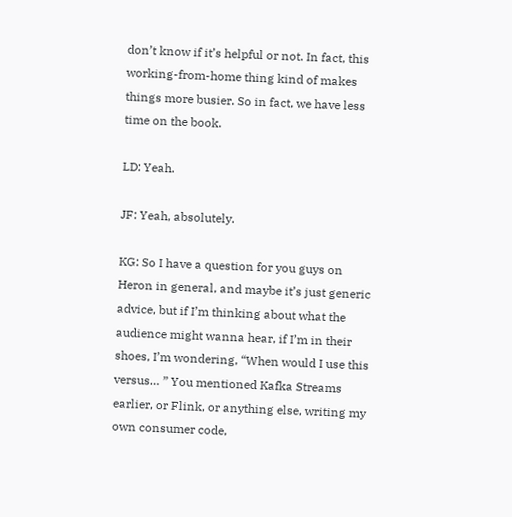don’t know if it’s helpful or not. In fact, this working-from-home thing kind of makes things more busier. So in fact, we have less time on the book.

LD: Yeah.

JF: Yeah, absolutely.

KG: So I have a question for you guys on Heron in general, and maybe it’s just generic advice, but if I’m thinking about what the audience might wanna hear, if I’m in their shoes, I’m wondering, “When would I use this versus… ” You mentioned Kafka Streams earlier, or Flink, or anything else, writing my own consumer code,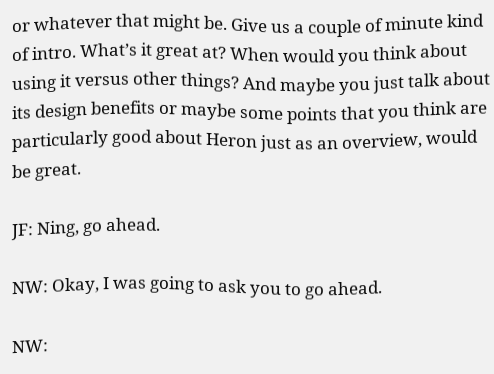or whatever that might be. Give us a couple of minute kind of intro. What’s it great at? When would you think about using it versus other things? And maybe you just talk about its design benefits or maybe some points that you think are particularly good about Heron just as an overview, would be great.

JF: Ning, go ahead.

NW: Okay, I was going to ask you to go ahead.

NW: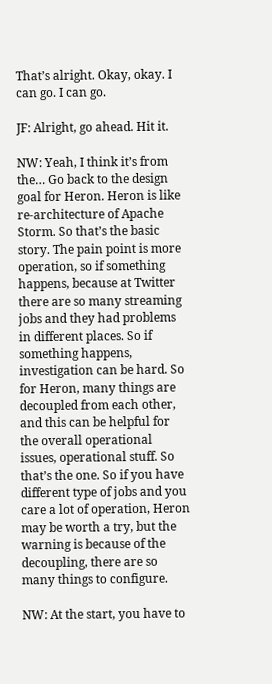That’s alright. Okay, okay. I can go. I can go.

JF: Alright, go ahead. Hit it.

NW: Yeah, I think it’s from the… Go back to the design goal for Heron. Heron is like re-architecture of Apache Storm. So that’s the basic story. The pain point is more operation, so if something happens, because at Twitter there are so many streaming jobs and they had problems in different places. So if something happens, investigation can be hard. So for Heron, many things are decoupled from each other, and this can be helpful for the overall operational issues, operational stuff. So that’s the one. So if you have different type of jobs and you care a lot of operation, Heron may be worth a try, but the warning is because of the decoupling, there are so many things to configure.

NW: At the start, you have to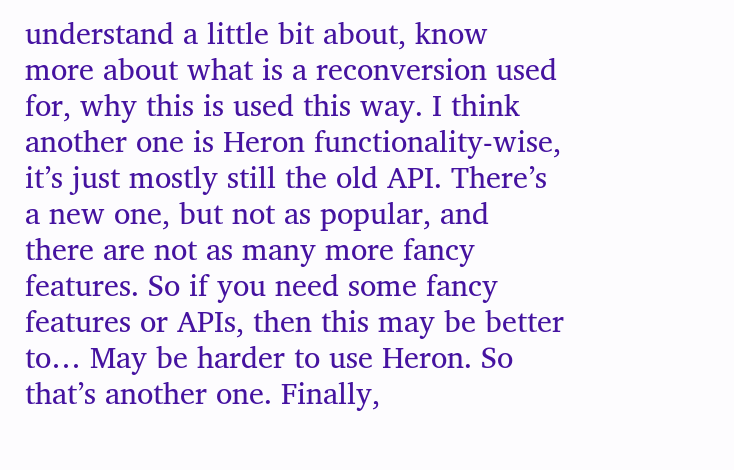understand a little bit about, know more about what is a reconversion used for, why this is used this way. I think another one is Heron functionality-wise, it’s just mostly still the old API. There’s a new one, but not as popular, and there are not as many more fancy features. So if you need some fancy features or APIs, then this may be better to… May be harder to use Heron. So that’s another one. Finally,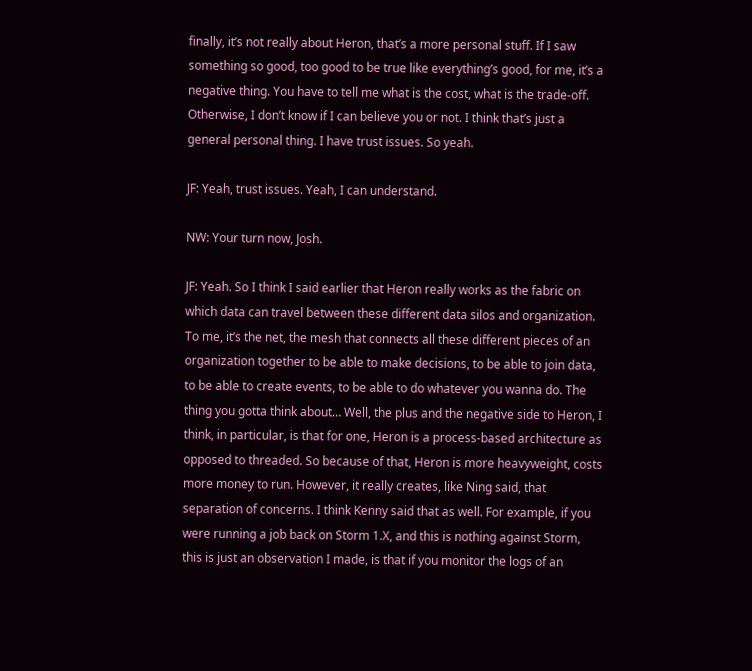finally, it’s not really about Heron, that’s a more personal stuff. If I saw something so good, too good to be true like everything’s good, for me, it’s a negative thing. You have to tell me what is the cost, what is the trade-off. Otherwise, I don’t know if I can believe you or not. I think that’s just a general personal thing. I have trust issues. So yeah.

JF: Yeah, trust issues. Yeah, I can understand.

NW: Your turn now, Josh.

JF: Yeah. So I think I said earlier that Heron really works as the fabric on which data can travel between these different data silos and organization. To me, it’s the net, the mesh that connects all these different pieces of an organization together to be able to make decisions, to be able to join data, to be able to create events, to be able to do whatever you wanna do. The thing you gotta think about… Well, the plus and the negative side to Heron, I think, in particular, is that for one, Heron is a process-based architecture as opposed to threaded. So because of that, Heron is more heavyweight, costs more money to run. However, it really creates, like Ning said, that separation of concerns. I think Kenny said that as well. For example, if you were running a job back on Storm 1.X, and this is nothing against Storm, this is just an observation I made, is that if you monitor the logs of an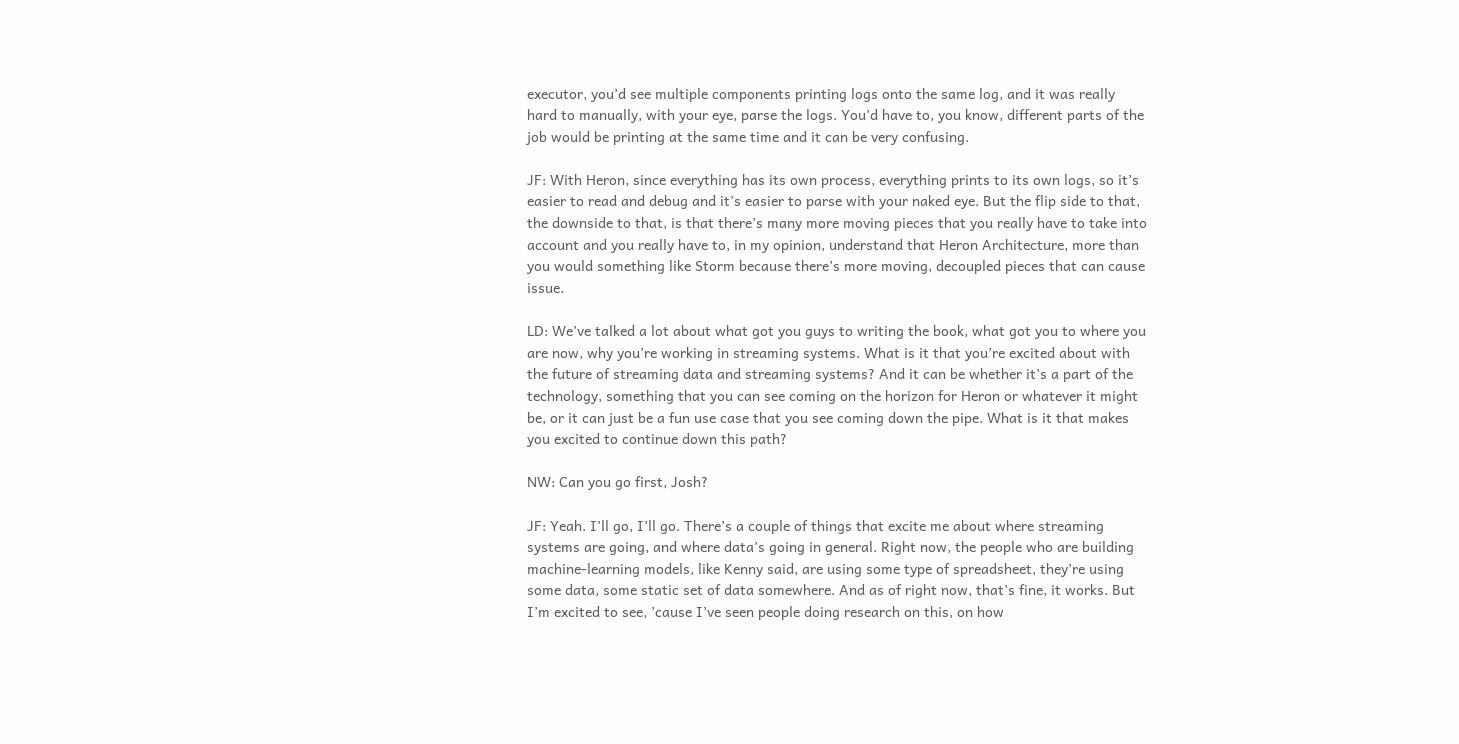executor, you’d see multiple components printing logs onto the same log, and it was really hard to manually, with your eye, parse the logs. You’d have to, you know, different parts of the job would be printing at the same time and it can be very confusing.

JF: With Heron, since everything has its own process, everything prints to its own logs, so it’s easier to read and debug and it’s easier to parse with your naked eye. But the flip side to that, the downside to that, is that there’s many more moving pieces that you really have to take into account and you really have to, in my opinion, understand that Heron Architecture, more than you would something like Storm because there’s more moving, decoupled pieces that can cause issue.

LD: We’ve talked a lot about what got you guys to writing the book, what got you to where you are now, why you’re working in streaming systems. What is it that you’re excited about with the future of streaming data and streaming systems? And it can be whether it’s a part of the technology, something that you can see coming on the horizon for Heron or whatever it might be, or it can just be a fun use case that you see coming down the pipe. What is it that makes you excited to continue down this path?

NW: Can you go first, Josh?

JF: Yeah. I’ll go, I’ll go. There’s a couple of things that excite me about where streaming systems are going, and where data’s going in general. Right now, the people who are building machine-learning models, like Kenny said, are using some type of spreadsheet, they’re using some data, some static set of data somewhere. And as of right now, that’s fine, it works. But I’m excited to see, ’cause I’ve seen people doing research on this, on how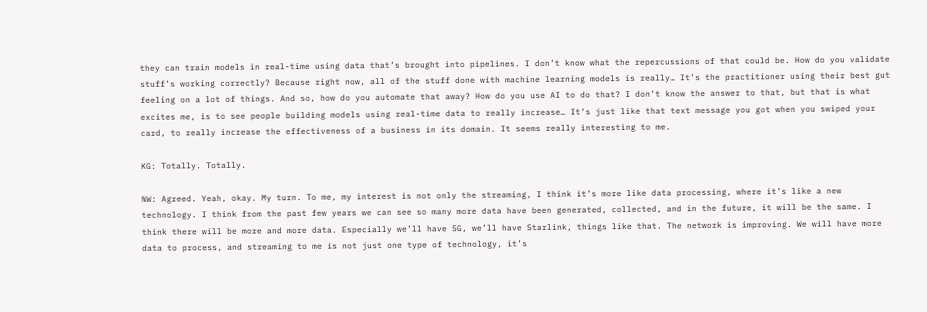they can train models in real-time using data that’s brought into pipelines. I don’t know what the repercussions of that could be. How do you validate stuff’s working correctly? Because right now, all of the stuff done with machine learning models is really… It’s the practitioner using their best gut feeling on a lot of things. And so, how do you automate that away? How do you use AI to do that? I don’t know the answer to that, but that is what excites me, is to see people building models using real-time data to really increase… It’s just like that text message you got when you swiped your card, to really increase the effectiveness of a business in its domain. It seems really interesting to me.

KG: Totally. Totally.

NW: Agreed. Yeah, okay. My turn. To me, my interest is not only the streaming, I think it’s more like data processing, where it’s like a new technology. I think from the past few years we can see so many more data have been generated, collected, and in the future, it will be the same. I think there will be more and more data. Especially we’ll have 5G, we’ll have Starlink, things like that. The network is improving. We will have more data to process, and streaming to me is not just one type of technology, it’s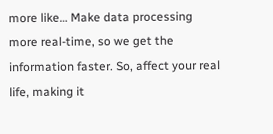more like… Make data processing more real-time, so we get the information faster. So, affect your real life, making it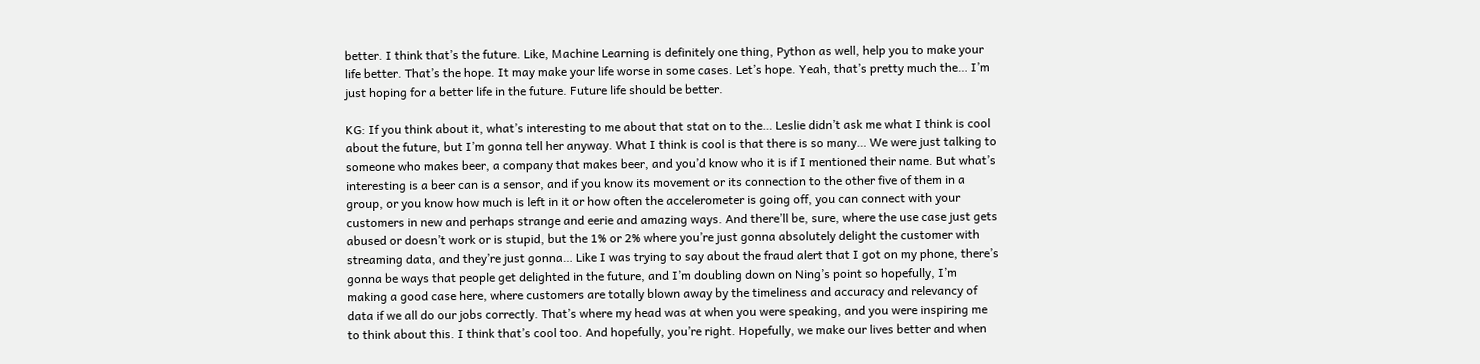better. I think that’s the future. Like, Machine Learning is definitely one thing, Python as well, help you to make your life better. That’s the hope. It may make your life worse in some cases. Let’s hope. Yeah, that’s pretty much the… I’m just hoping for a better life in the future. Future life should be better.

KG: If you think about it, what’s interesting to me about that stat on to the… Leslie didn’t ask me what I think is cool about the future, but I’m gonna tell her anyway. What I think is cool is that there is so many… We were just talking to someone who makes beer, a company that makes beer, and you’d know who it is if I mentioned their name. But what’s interesting is a beer can is a sensor, and if you know its movement or its connection to the other five of them in a group, or you know how much is left in it or how often the accelerometer is going off, you can connect with your customers in new and perhaps strange and eerie and amazing ways. And there’ll be, sure, where the use case just gets abused or doesn’t work or is stupid, but the 1% or 2% where you’re just gonna absolutely delight the customer with streaming data, and they’re just gonna… Like I was trying to say about the fraud alert that I got on my phone, there’s gonna be ways that people get delighted in the future, and I’m doubling down on Ning’s point so hopefully, I’m making a good case here, where customers are totally blown away by the timeliness and accuracy and relevancy of data if we all do our jobs correctly. That’s where my head was at when you were speaking, and you were inspiring me to think about this. I think that’s cool too. And hopefully, you’re right. Hopefully, we make our lives better and when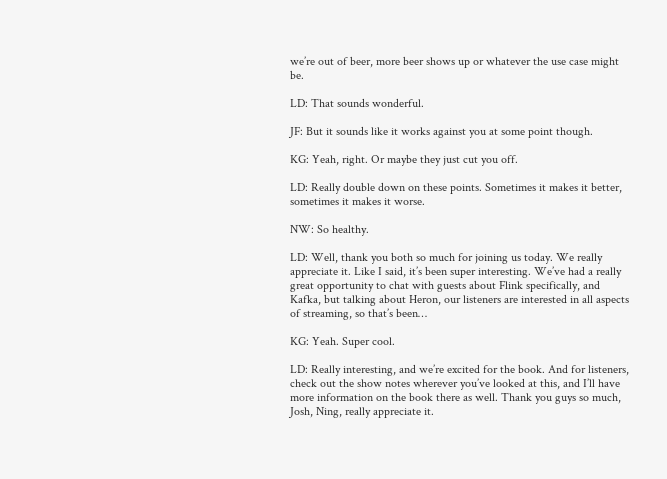we’re out of beer, more beer shows up or whatever the use case might be.

LD: That sounds wonderful.

JF: But it sounds like it works against you at some point though.

KG: Yeah, right. Or maybe they just cut you off.

LD: Really double down on these points. Sometimes it makes it better, sometimes it makes it worse.

NW: So healthy.

LD: Well, thank you both so much for joining us today. We really appreciate it. Like I said, it’s been super interesting. We’ve had a really great opportunity to chat with guests about Flink specifically, and Kafka, but talking about Heron, our listeners are interested in all aspects of streaming, so that’s been…

KG: Yeah. Super cool.

LD: Really interesting, and we’re excited for the book. And for listeners, check out the show notes wherever you’ve looked at this, and I’ll have more information on the book there as well. Thank you guys so much, Josh, Ning, really appreciate it.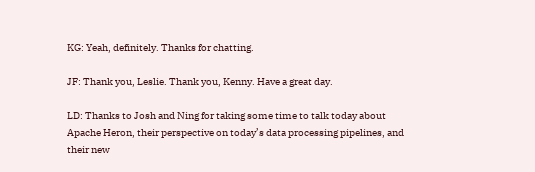KG: Yeah, definitely. Thanks for chatting.

JF: Thank you, Leslie. Thank you, Kenny. Have a great day.

LD: Thanks to Josh and Ning for taking some time to talk today about Apache Heron, their perspective on today’s data processing pipelines, and their new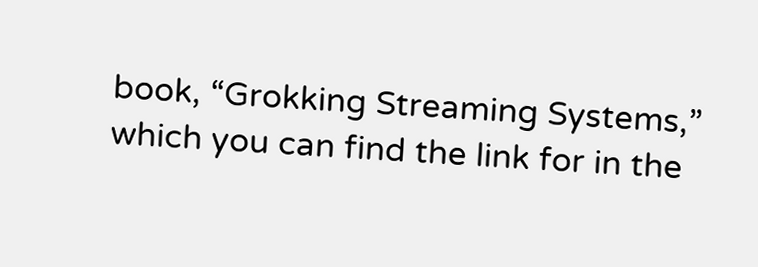book, “Grokking Streaming Systems,” which you can find the link for in the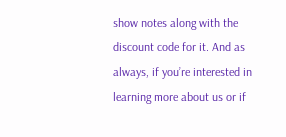show notes along with the discount code for it. And as always, if you’re interested in learning more about us or if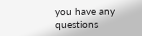you have any questions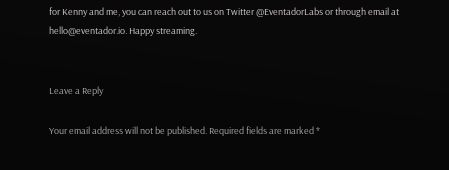for Kenny and me, you can reach out to us on Twitter @EventadorLabs or through email at hello@eventador.io. Happy streaming.


Leave a Reply

Your email address will not be published. Required fields are marked *